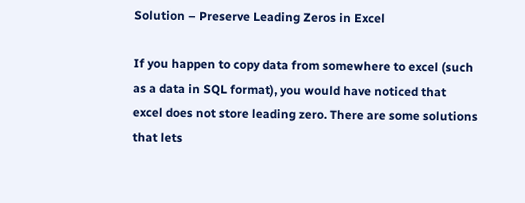Solution – Preserve Leading Zeros in Excel

If you happen to copy data from somewhere to excel (such as a data in SQL format), you would have noticed that excel does not store leading zero. There are some solutions that lets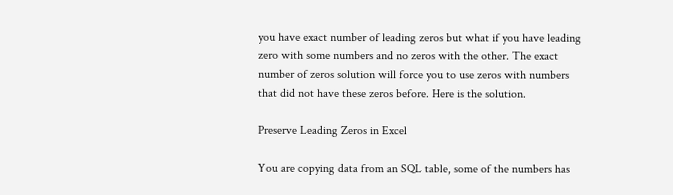you have exact number of leading zeros but what if you have leading zero with some numbers and no zeros with the other. The exact number of zeros solution will force you to use zeros with numbers that did not have these zeros before. Here is the solution.

Preserve Leading Zeros in Excel

You are copying data from an SQL table, some of the numbers has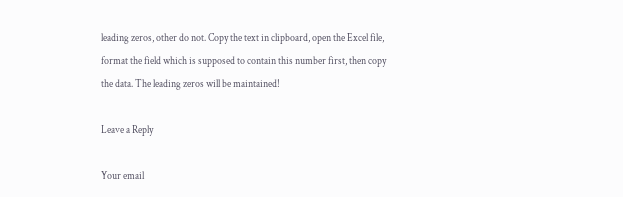leading zeros, other do not. Copy the text in clipboard, open the Excel file, format the field which is supposed to contain this number first, then copy the data. The leading zeros will be maintained!

Leave a Reply

Your email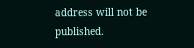address will not be published.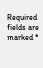Required fields are marked *